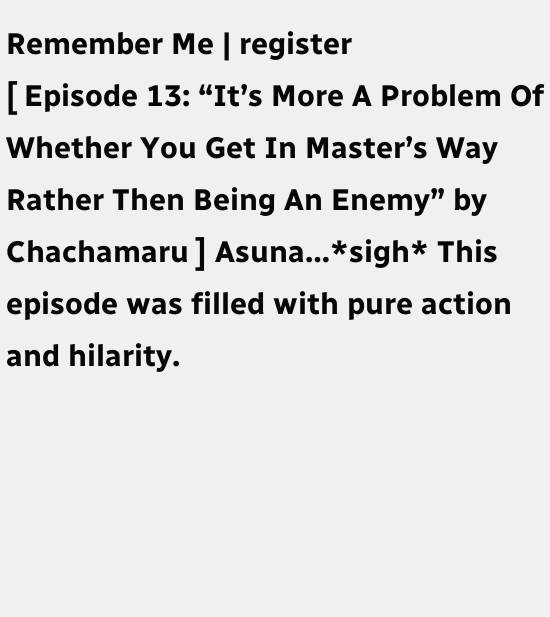Remember Me | register
[ Episode 13: “It’s More A Problem Of Whether You Get In Master’s Way Rather Then Being An Enemy” by Chachamaru ] Asuna…*sigh* This episode was filled with pure action and hilarity.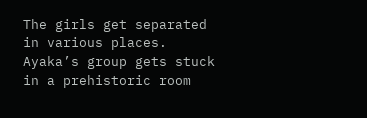The girls get separated in various places. Ayaka’s group gets stuck in a prehistoric room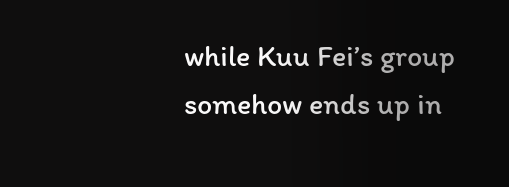while Kuu Fei’s group somehow ends up in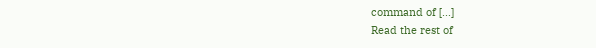command of [...]
Read the rest of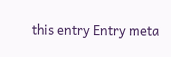this entry Entry meta